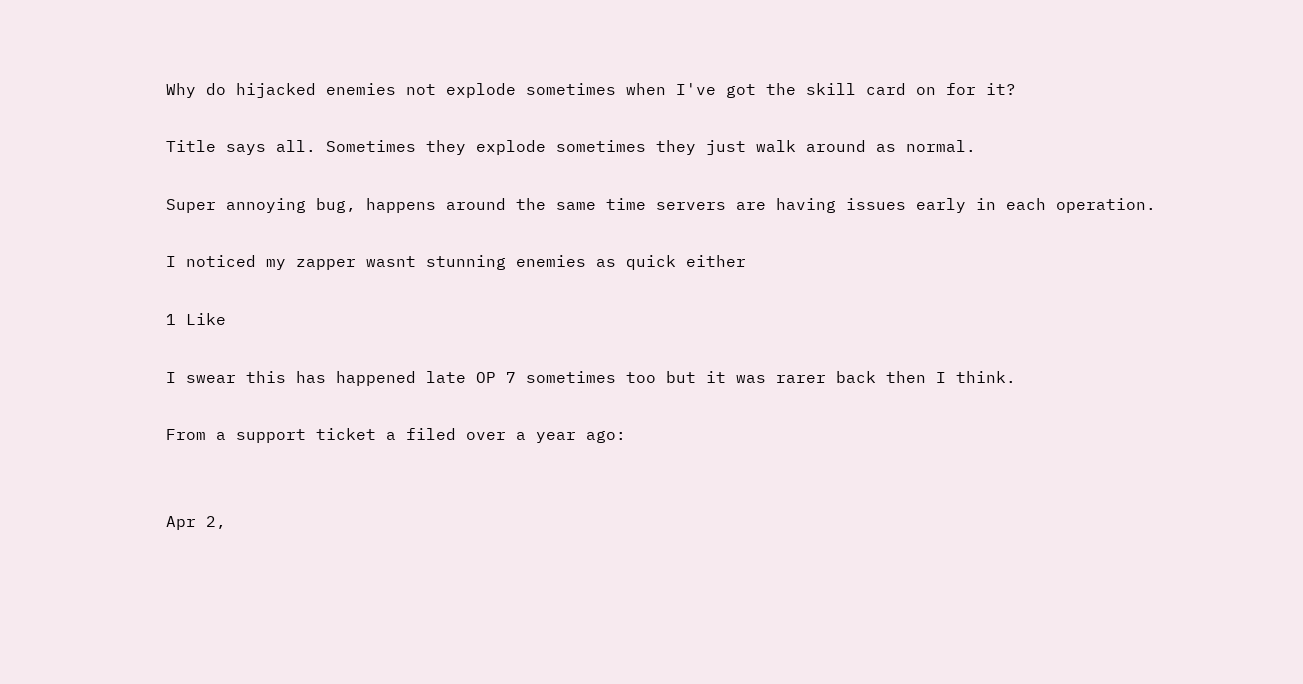Why do hijacked enemies not explode sometimes when I've got the skill card on for it?

Title says all. Sometimes they explode sometimes they just walk around as normal.

Super annoying bug, happens around the same time servers are having issues early in each operation.

I noticed my zapper wasnt stunning enemies as quick either

1 Like

I swear this has happened late OP 7 sometimes too but it was rarer back then I think.

From a support ticket a filed over a year ago:


Apr 2,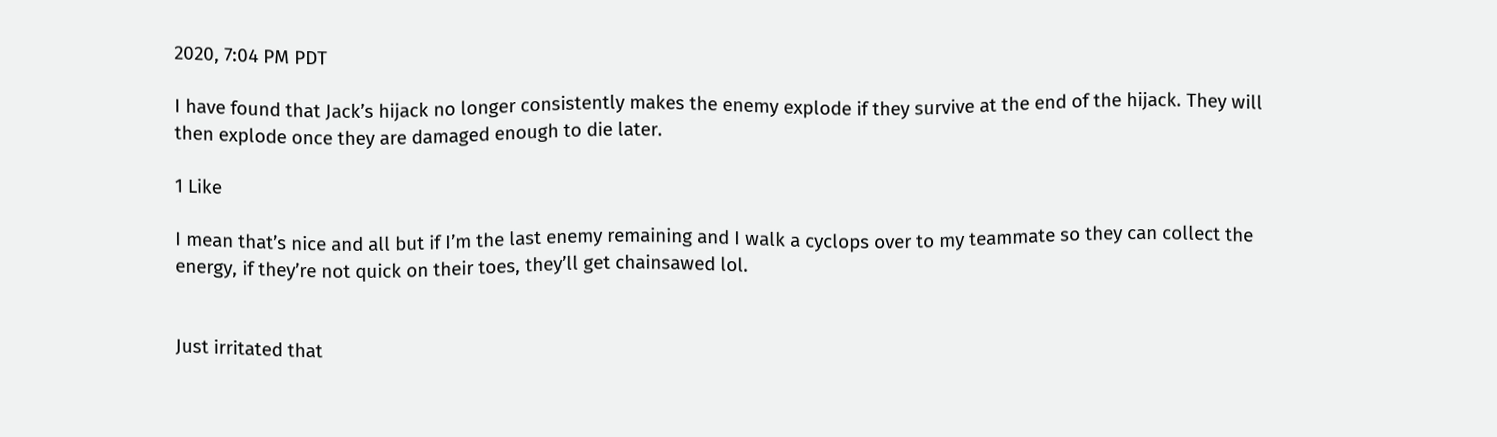2020, 7:04 PM PDT

I have found that Jack’s hijack no longer consistently makes the enemy explode if they survive at the end of the hijack. They will then explode once they are damaged enough to die later.

1 Like

I mean that’s nice and all but if I’m the last enemy remaining and I walk a cyclops over to my teammate so they can collect the energy, if they’re not quick on their toes, they’ll get chainsawed lol.


Just irritated that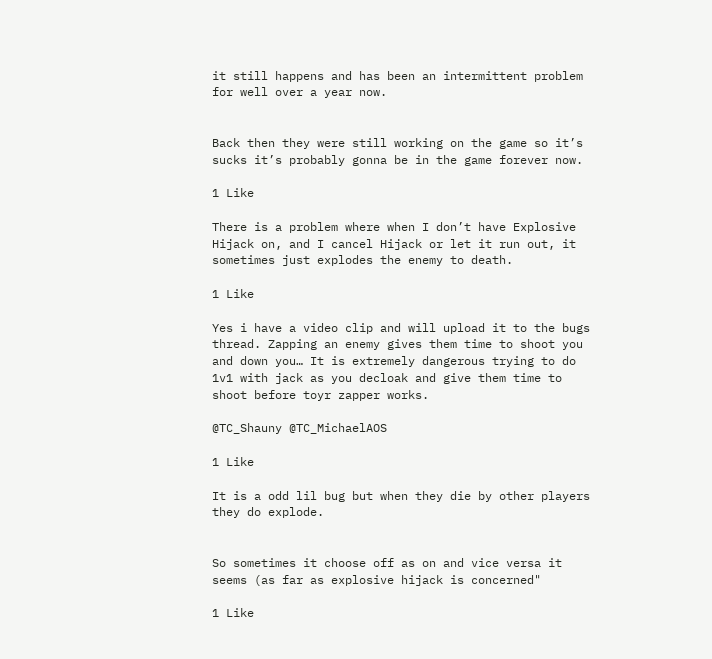it still happens and has been an intermittent problem for well over a year now.


Back then they were still working on the game so it’s sucks it’s probably gonna be in the game forever now.

1 Like

There is a problem where when I don’t have Explosive Hijack on, and I cancel Hijack or let it run out, it sometimes just explodes the enemy to death.

1 Like

Yes i have a video clip and will upload it to the bugs thread. Zapping an enemy gives them time to shoot you and down you… It is extremely dangerous trying to do 1v1 with jack as you decloak and give them time to shoot before toyr zapper works.

@TC_Shauny @TC_MichaelAOS

1 Like

It is a odd lil bug but when they die by other players they do explode.


So sometimes it choose off as on and vice versa it seems (as far as explosive hijack is concerned"

1 Like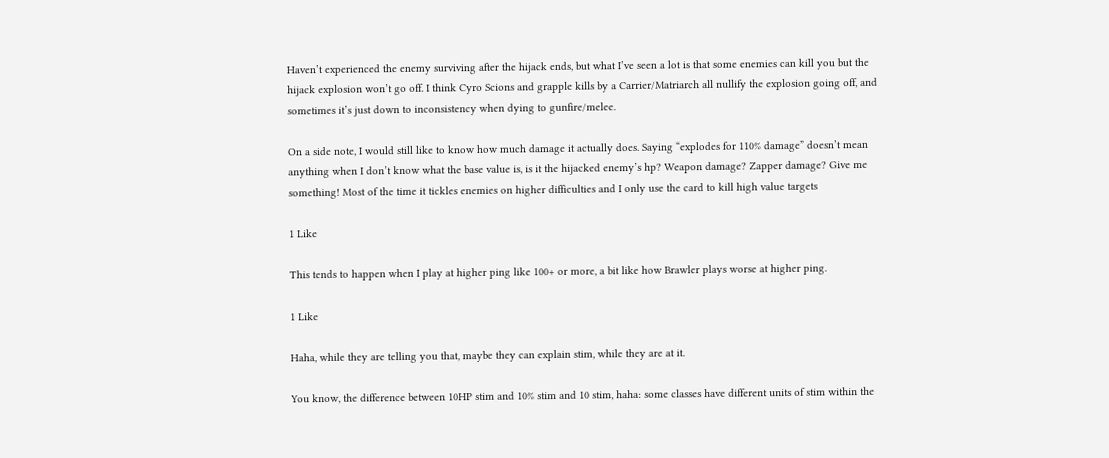Haven’t experienced the enemy surviving after the hijack ends, but what I’ve seen a lot is that some enemies can kill you but the hijack explosion won’t go off. I think Cyro Scions and grapple kills by a Carrier/Matriarch all nullify the explosion going off, and sometimes it’s just down to inconsistency when dying to gunfire/melee.

On a side note, I would still like to know how much damage it actually does. Saying “explodes for 110% damage” doesn’t mean anything when I don’t know what the base value is, is it the hijacked enemy’s hp? Weapon damage? Zapper damage? Give me something! Most of the time it tickles enemies on higher difficulties and I only use the card to kill high value targets

1 Like

This tends to happen when I play at higher ping like 100+ or more, a bit like how Brawler plays worse at higher ping.

1 Like

Haha, while they are telling you that, maybe they can explain stim, while they are at it.

You know, the difference between 10HP stim and 10% stim and 10 stim, haha: some classes have different units of stim within the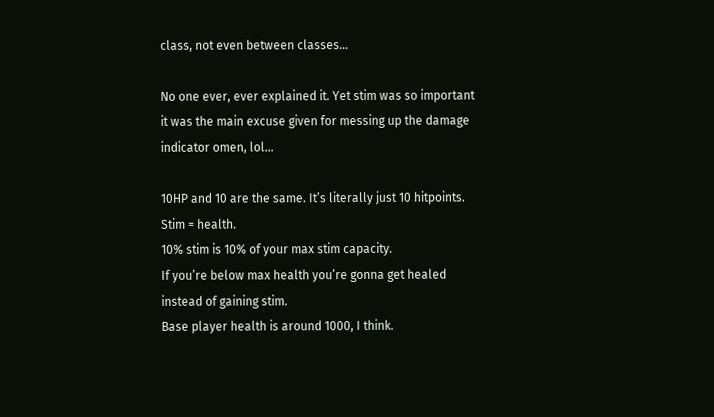class, not even between classes…

No one ever, ever explained it. Yet stim was so important it was the main excuse given for messing up the damage indicator omen, lol…

10HP and 10 are the same. It’s literally just 10 hitpoints. Stim = health.
10% stim is 10% of your max stim capacity.
If you’re below max health you’re gonna get healed instead of gaining stim.
Base player health is around 1000, I think.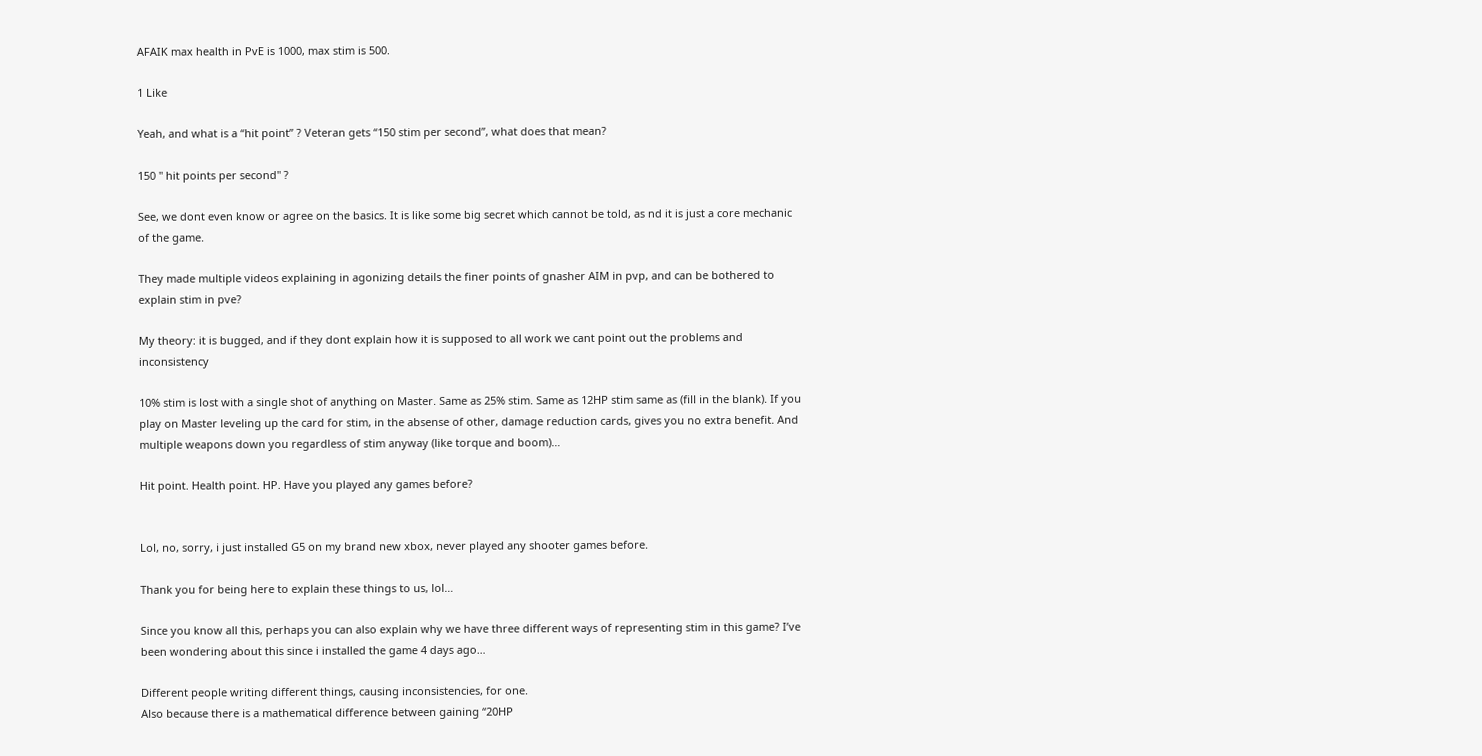AFAIK max health in PvE is 1000, max stim is 500.

1 Like

Yeah, and what is a “hit point” ? Veteran gets “150 stim per second”, what does that mean?

150 " hit points per second" ?

See, we dont even know or agree on the basics. It is like some big secret which cannot be told, as nd it is just a core mechanic of the game.

They made multiple videos explaining in agonizing details the finer points of gnasher AIM in pvp, and can be bothered to explain stim in pve?

My theory: it is bugged, and if they dont explain how it is supposed to all work we cant point out the problems and inconsistency

10% stim is lost with a single shot of anything on Master. Same as 25% stim. Same as 12HP stim same as (fill in the blank). If you play on Master leveling up the card for stim, in the absense of other, damage reduction cards, gives you no extra benefit. And multiple weapons down you regardless of stim anyway (like torque and boom)…

Hit point. Health point. HP. Have you played any games before?


Lol, no, sorry, i just installed G5 on my brand new xbox, never played any shooter games before.

Thank you for being here to explain these things to us, lol…

Since you know all this, perhaps you can also explain why we have three different ways of representing stim in this game? I’ve been wondering about this since i installed the game 4 days ago…

Different people writing different things, causing inconsistencies, for one.
Also because there is a mathematical difference between gaining “20HP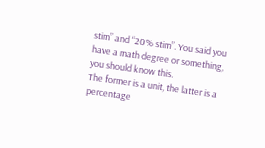stim” and “20% stim”. You said you have a math degree or something, you should know this.
The former is a unit, the latter is a percentage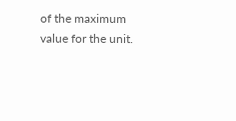of the maximum value for the unit.